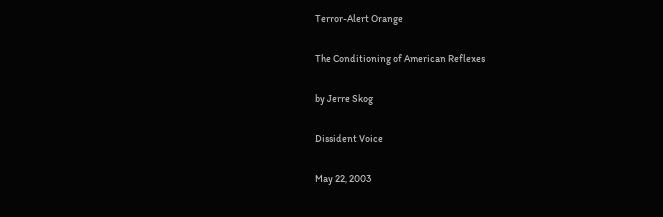Terror-Alert Orange

The Conditioning of American Reflexes

by Jerre Skog

Dissident Voice

May 22, 2003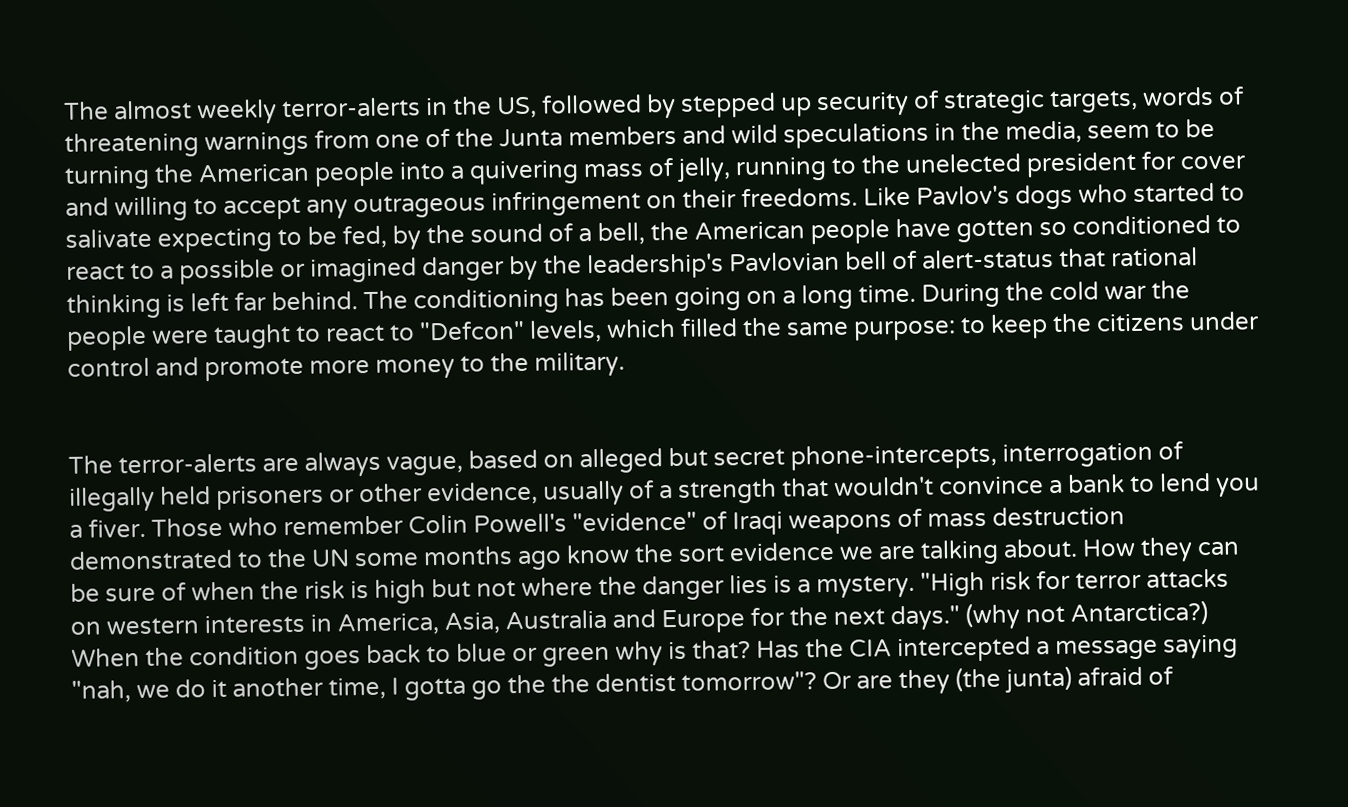The almost weekly terror-alerts in the US, followed by stepped up security of strategic targets, words of threatening warnings from one of the Junta members and wild speculations in the media, seem to be turning the American people into a quivering mass of jelly, running to the unelected president for cover and willing to accept any outrageous infringement on their freedoms. Like Pavlov's dogs who started to salivate expecting to be fed, by the sound of a bell, the American people have gotten so conditioned to react to a possible or imagined danger by the leadership's Pavlovian bell of alert-status that rational thinking is left far behind. The conditioning has been going on a long time. During the cold war the people were taught to react to "Defcon" levels, which filled the same purpose: to keep the citizens under control and promote more money to the military.


The terror-alerts are always vague, based on alleged but secret phone-intercepts, interrogation of illegally held prisoners or other evidence, usually of a strength that wouldn't convince a bank to lend you a fiver. Those who remember Colin Powell's "evidence" of Iraqi weapons of mass destruction demonstrated to the UN some months ago know the sort evidence we are talking about. How they can be sure of when the risk is high but not where the danger lies is a mystery. "High risk for terror attacks on western interests in America, Asia, Australia and Europe for the next days." (why not Antarctica?) When the condition goes back to blue or green why is that? Has the CIA intercepted a message saying "nah, we do it another time, I gotta go the the dentist tomorrow"? Or are they (the junta) afraid of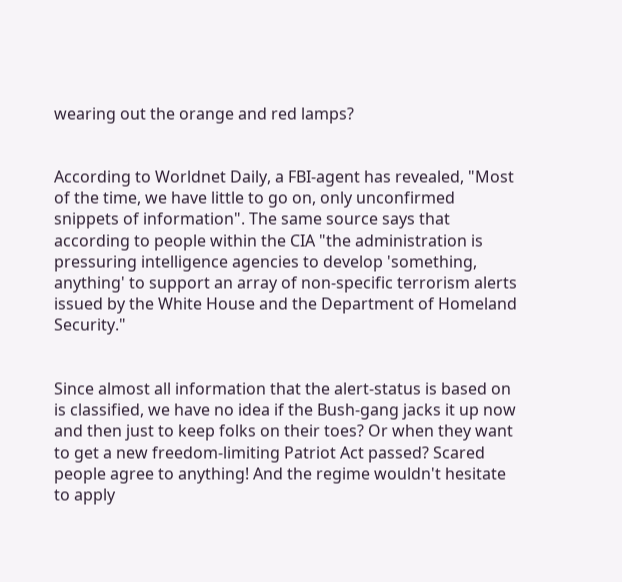wearing out the orange and red lamps?


According to Worldnet Daily, a FBI-agent has revealed, "Most of the time, we have little to go on, only unconfirmed snippets of information". The same source says that according to people within the CIA "the administration is pressuring intelligence agencies to develop 'something, anything' to support an array of non-specific terrorism alerts issued by the White House and the Department of Homeland Security."


Since almost all information that the alert-status is based on is classified, we have no idea if the Bush-gang jacks it up now and then just to keep folks on their toes? Or when they want to get a new freedom-limiting Patriot Act passed? Scared people agree to anything! And the regime wouldn't hesitate to apply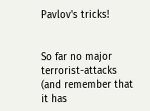Pavlov's tricks!


So far no major terrorist-attacks (and remember that it has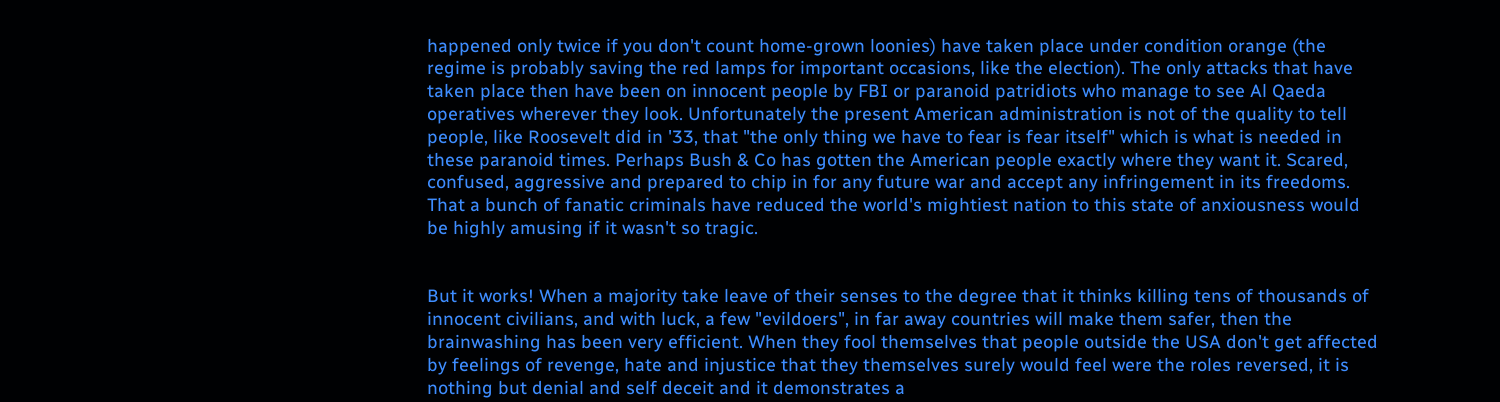happened only twice if you don't count home-grown loonies) have taken place under condition orange (the regime is probably saving the red lamps for important occasions, like the election). The only attacks that have taken place then have been on innocent people by FBI or paranoid patridiots who manage to see Al Qaeda operatives wherever they look. Unfortunately the present American administration is not of the quality to tell people, like Roosevelt did in '33, that "the only thing we have to fear is fear itself" which is what is needed in these paranoid times. Perhaps Bush & Co has gotten the American people exactly where they want it. Scared, confused, aggressive and prepared to chip in for any future war and accept any infringement in its freedoms. That a bunch of fanatic criminals have reduced the world's mightiest nation to this state of anxiousness would be highly amusing if it wasn't so tragic.


But it works! When a majority take leave of their senses to the degree that it thinks killing tens of thousands of innocent civilians, and with luck, a few "evildoers", in far away countries will make them safer, then the brainwashing has been very efficient. When they fool themselves that people outside the USA don't get affected by feelings of revenge, hate and injustice that they themselves surely would feel were the roles reversed, it is nothing but denial and self deceit and it demonstrates a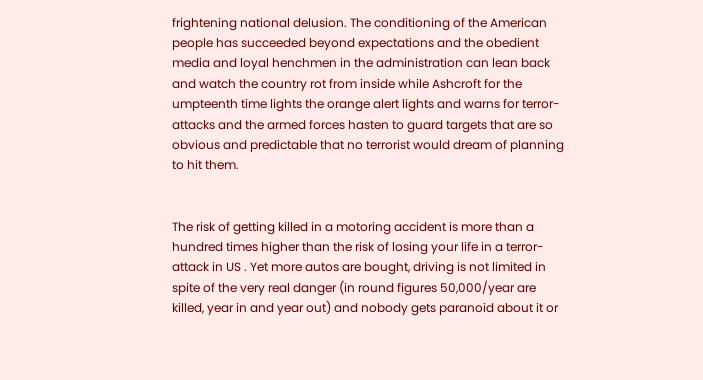frightening national delusion. The conditioning of the American people has succeeded beyond expectations and the obedient media and loyal henchmen in the administration can lean back and watch the country rot from inside while Ashcroft for the umpteenth time lights the orange alert lights and warns for terror-attacks and the armed forces hasten to guard targets that are so obvious and predictable that no terrorist would dream of planning to hit them.


The risk of getting killed in a motoring accident is more than a hundred times higher than the risk of losing your life in a terror-attack in US . Yet more autos are bought, driving is not limited in spite of the very real danger (in round figures 50,000/year are killed, year in and year out) and nobody gets paranoid about it or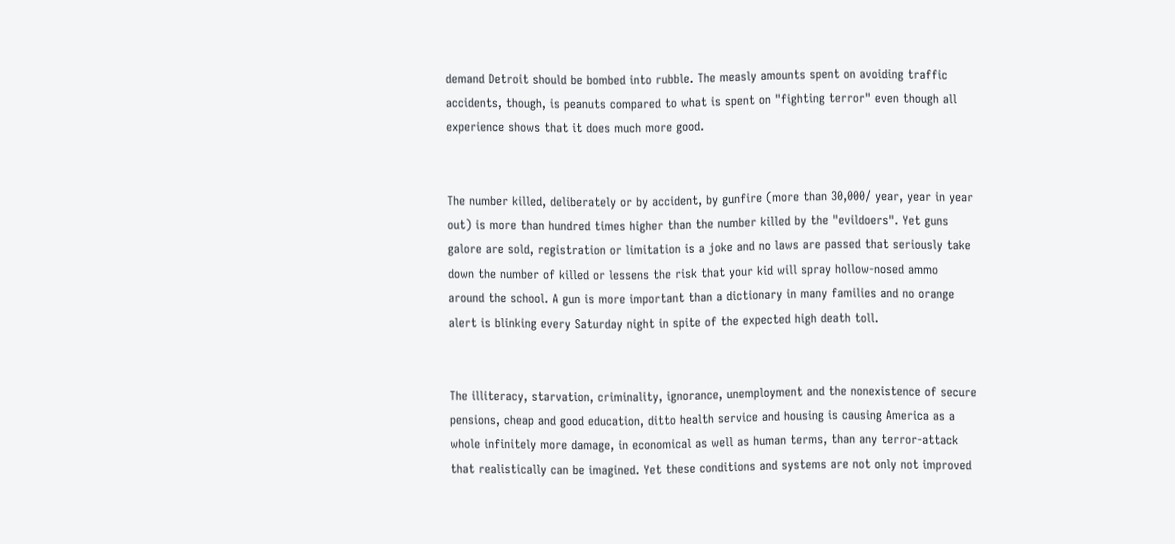demand Detroit should be bombed into rubble. The measly amounts spent on avoiding traffic accidents, though, is peanuts compared to what is spent on "fighting terror" even though all experience shows that it does much more good.


The number killed, deliberately or by accident, by gunfire (more than 30,000/ year, year in year out) is more than hundred times higher than the number killed by the "evildoers". Yet guns galore are sold, registration or limitation is a joke and no laws are passed that seriously take down the number of killed or lessens the risk that your kid will spray hollow-nosed ammo around the school. A gun is more important than a dictionary in many families and no orange alert is blinking every Saturday night in spite of the expected high death toll.


The illiteracy, starvation, criminality, ignorance, unemployment and the nonexistence of secure pensions, cheap and good education, ditto health service and housing is causing America as a whole infinitely more damage, in economical as well as human terms, than any terror-attack that realistically can be imagined. Yet these conditions and systems are not only not improved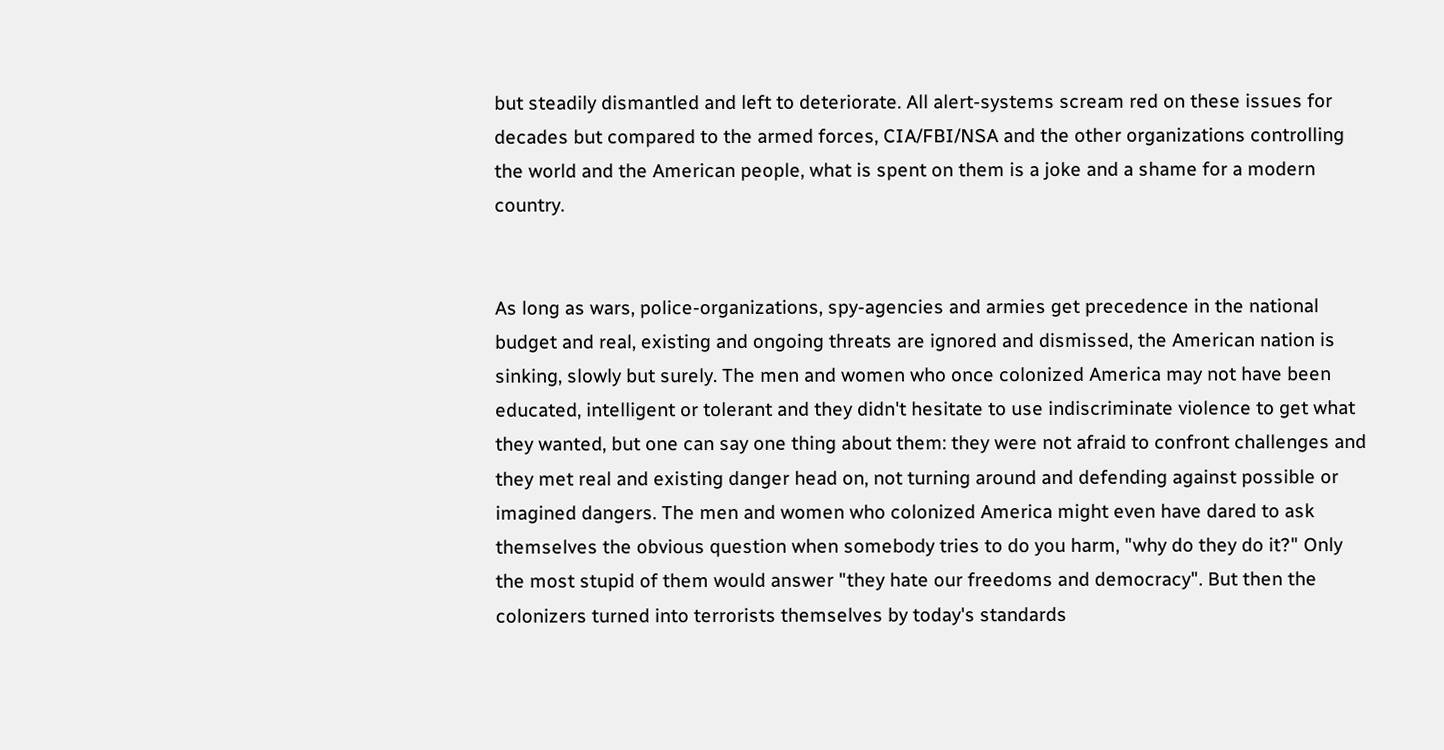but steadily dismantled and left to deteriorate. All alert-systems scream red on these issues for decades but compared to the armed forces, CIA/FBI/NSA and the other organizations controlling the world and the American people, what is spent on them is a joke and a shame for a modern country.


As long as wars, police-organizations, spy-agencies and armies get precedence in the national budget and real, existing and ongoing threats are ignored and dismissed, the American nation is sinking, slowly but surely. The men and women who once colonized America may not have been educated, intelligent or tolerant and they didn't hesitate to use indiscriminate violence to get what they wanted, but one can say one thing about them: they were not afraid to confront challenges and they met real and existing danger head on, not turning around and defending against possible or imagined dangers. The men and women who colonized America might even have dared to ask themselves the obvious question when somebody tries to do you harm, "why do they do it?" Only the most stupid of them would answer "they hate our freedoms and democracy". But then the colonizers turned into terrorists themselves by today's standards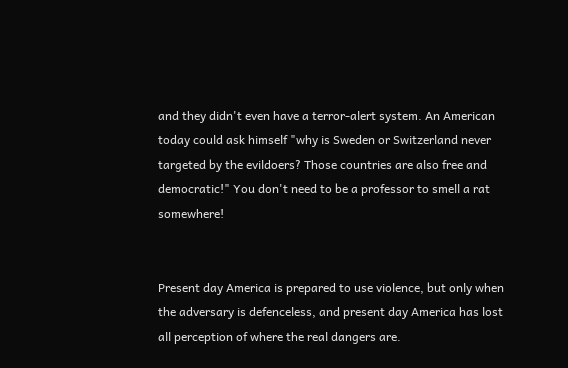and they didn't even have a terror-alert system. An American today could ask himself "why is Sweden or Switzerland never targeted by the evildoers? Those countries are also free and democratic!" You don't need to be a professor to smell a rat somewhere!


Present day America is prepared to use violence, but only when the adversary is defenceless, and present day America has lost all perception of where the real dangers are.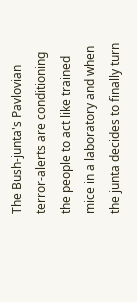The Bush-junta's Pavlovian terror-alerts are conditioning the people to act like trained mice in a laboratory and when the junta decides to finally turn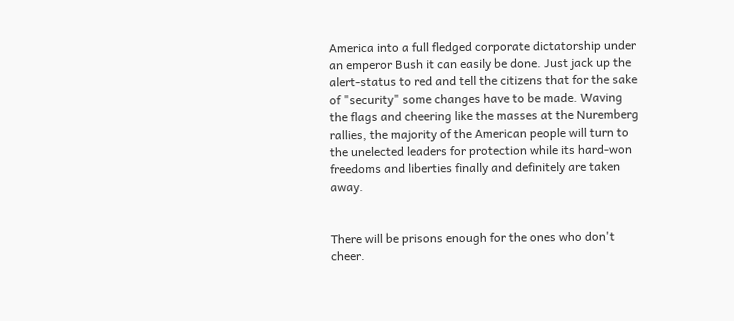America into a full fledged corporate dictatorship under an emperor Bush it can easily be done. Just jack up the alert-status to red and tell the citizens that for the sake of "security" some changes have to be made. Waving the flags and cheering like the masses at the Nuremberg rallies, the majority of the American people will turn to the unelected leaders for protection while its hard-won freedoms and liberties finally and definitely are taken away.


There will be prisons enough for the ones who don't cheer.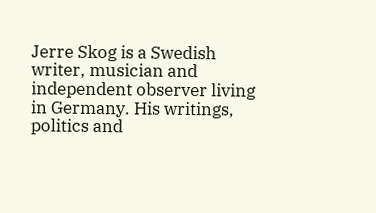Jerre Skog is a Swedish writer, musician and independent observer living in Germany. His writings, politics and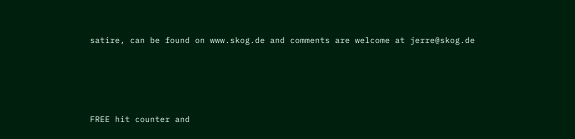satire, can be found on www.skog.de and comments are welcome at jerre@skog.de





FREE hit counter and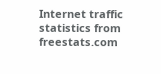Internet traffic statistics from freestats.com